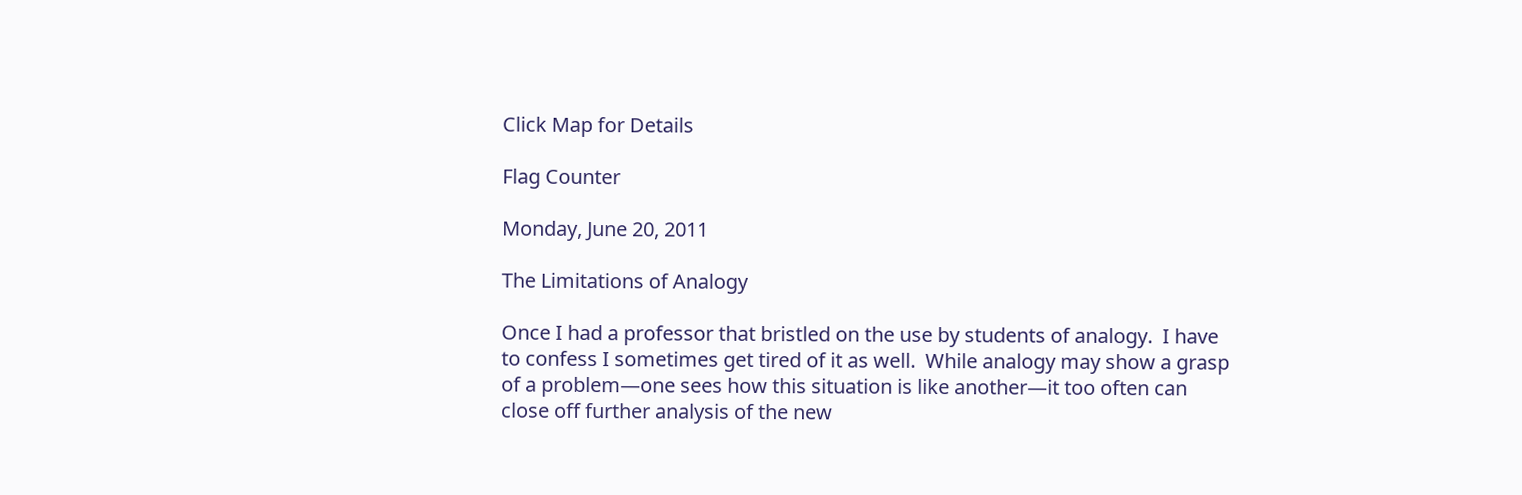Click Map for Details

Flag Counter

Monday, June 20, 2011

The Limitations of Analogy

Once I had a professor that bristled on the use by students of analogy.  I have to confess I sometimes get tired of it as well.  While analogy may show a grasp of a problem—one sees how this situation is like another—it too often can close off further analysis of the new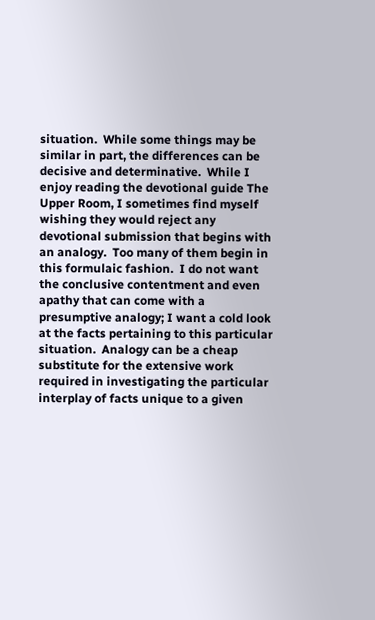situation.  While some things may be similar in part, the differences can be decisive and determinative.  While I enjoy reading the devotional guide The Upper Room, I sometimes find myself wishing they would reject any devotional submission that begins with an analogy.  Too many of them begin in this formulaic fashion.  I do not want the conclusive contentment and even apathy that can come with a presumptive analogy; I want a cold look at the facts pertaining to this particular situation.  Analogy can be a cheap substitute for the extensive work required in investigating the particular interplay of facts unique to a given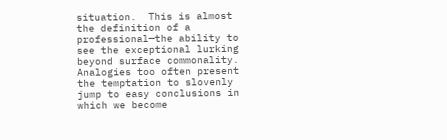situation.  This is almost the definition of a professional—the ability to see the exceptional lurking beyond surface commonality.  Analogies too often present the temptation to slovenly jump to easy conclusions in which we become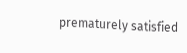prematurely satisfied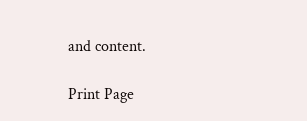and content.

Print Page